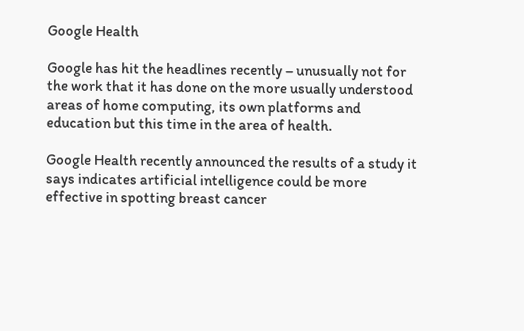Google Health

Google has hit the headlines recently – unusually not for the work that it has done on the more usually understood areas of home computing, its own platforms and education but this time in the area of health.

Google Health recently announced the results of a study it says indicates artificial intelligence could be more effective in spotting breast cancer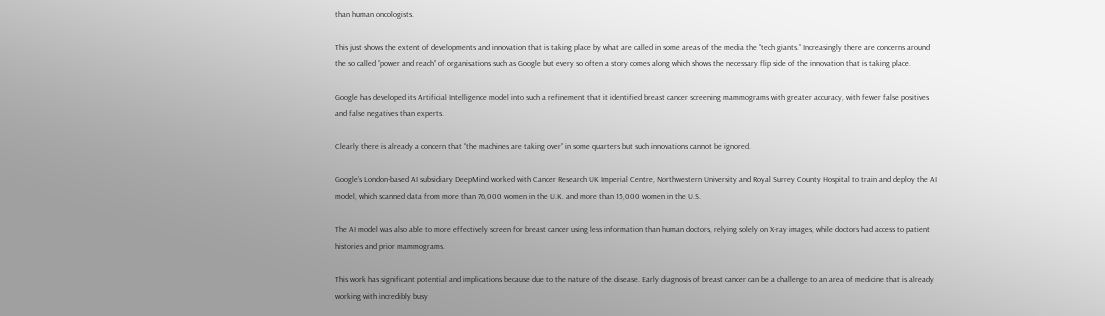than human oncologists.

This just shows the extent of developments and innovation that is taking place by what are called in some areas of the media the “tech giants.” Increasingly there are concerns around the so called “power and reach” of organisations such as Google but every so often a story comes along which shows the necessary flip side of the innovation that is taking place.

Google has developed its Artificial Intelligence model into such a refinement that it identified breast cancer screening mammograms with greater accuracy, with fewer false positives and false negatives than experts.

Clearly there is already a concern that “the machines are taking over” in some quarters but such innovations cannot be ignored.

Google’s London-based AI subsidiary DeepMind worked with Cancer Research UK Imperial Centre, Northwestern University and Royal Surrey County Hospital to train and deploy the AI model, which scanned data from more than 76,000 women in the U.K. and more than 15,000 women in the U.S.

The AI model was also able to more effectively screen for breast cancer using less information than human doctors, relying solely on X-ray images, while doctors had access to patient histories and prior mammograms.

This work has significant potential and implications because due to the nature of the disease. Early diagnosis of breast cancer can be a challenge to an area of medicine that is already working with incredibly busy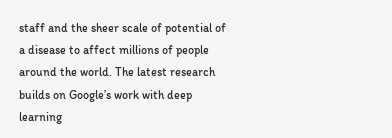staff and the sheer scale of potential of a disease to affect millions of people around the world. The latest research builds on Google’s work with deep learning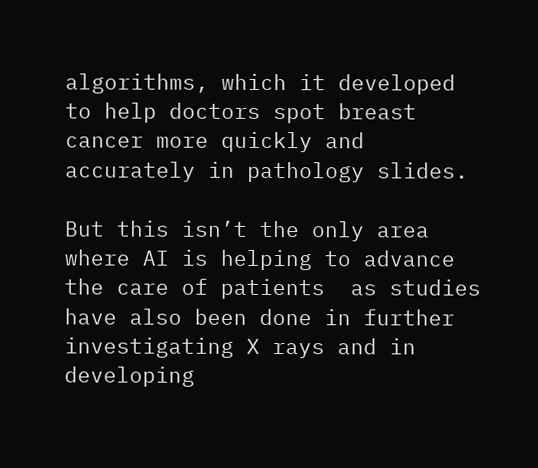algorithms, which it developed to help doctors spot breast cancer more quickly and accurately in pathology slides.

But this isn’t the only area where AI is helping to advance the care of patients  as studies have also been done in further investigating X rays and in developing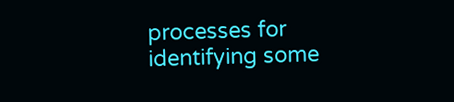processes for identifying some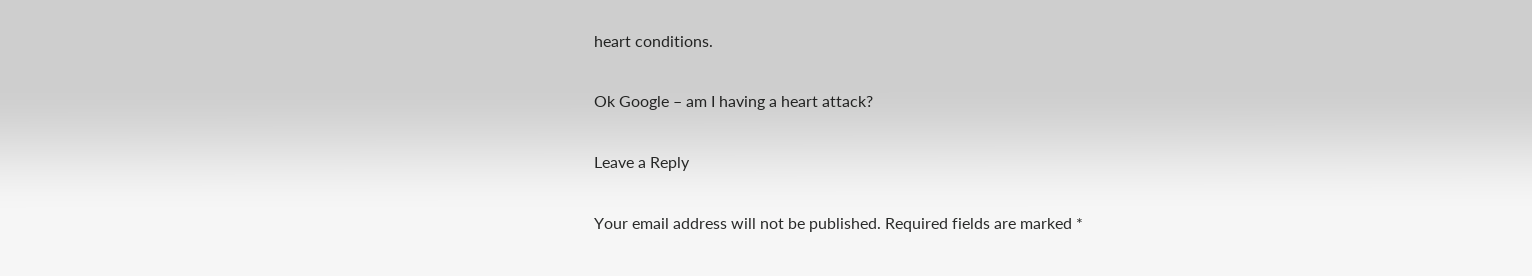heart conditions.

Ok Google – am I having a heart attack?

Leave a Reply

Your email address will not be published. Required fields are marked *